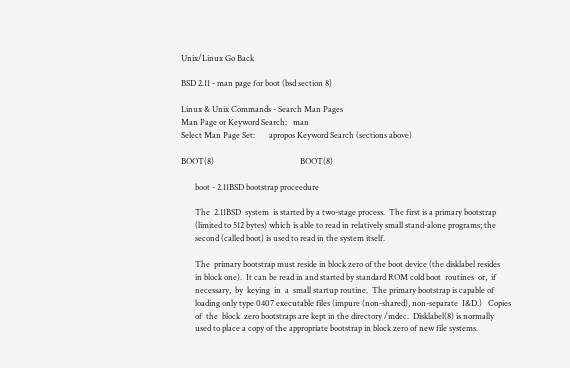Unix/Linux Go Back

BSD 2.11 - man page for boot (bsd section 8)

Linux & Unix Commands - Search Man Pages
Man Page or Keyword Search:   man
Select Man Page Set:       apropos Keyword Search (sections above)

BOOT(8)                                           BOOT(8)

       boot - 2.11BSD bootstrap proceedure

       The  2.11BSD  system  is started by a two-stage process.  The first is a primary bootstrap
       (limited to 512 bytes) which is able to read in relatively small stand-alone programs; the
       second (called boot) is used to read in the system itself.

       The  primary bootstrap must reside in block zero of the boot device (the disklabel resides
       in block one).  It can be read in and started by standard ROM cold boot  routines  or,  if
       necessary,  by  keying  in  a  small startup routine.  The primary bootstrap is capable of
       loading only type 0407 executable files (impure (non-shared), non-separate  I&D.)   Copies
       of  the  block  zero bootstraps are kept in the directory /mdec.  Disklabel(8) is normally
       used to place a copy of the appropriate bootstrap in block zero of new file systems.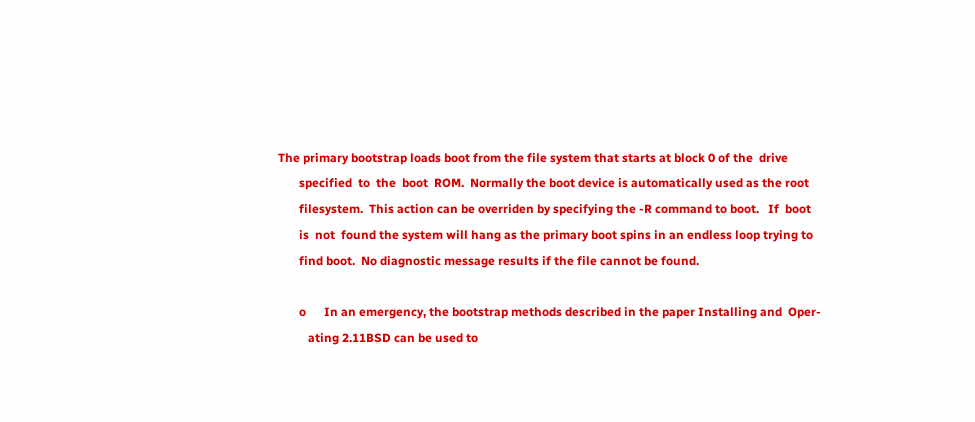The primary bootstrap loads boot from the file system that starts at block 0 of the  drive
       specified  to  the  boot  ROM.  Normally the boot device is automatically used as the root
       filesystem.  This action can be overriden by specifying the -R command to boot.   If  boot
       is  not  found the system will hang as the primary boot spins in an endless loop trying to
       find boot.  No diagnostic message results if the file cannot be found.

       o      In an emergency, the bootstrap methods described in the paper Installing and  Oper-
          ating 2.11BSD can be used to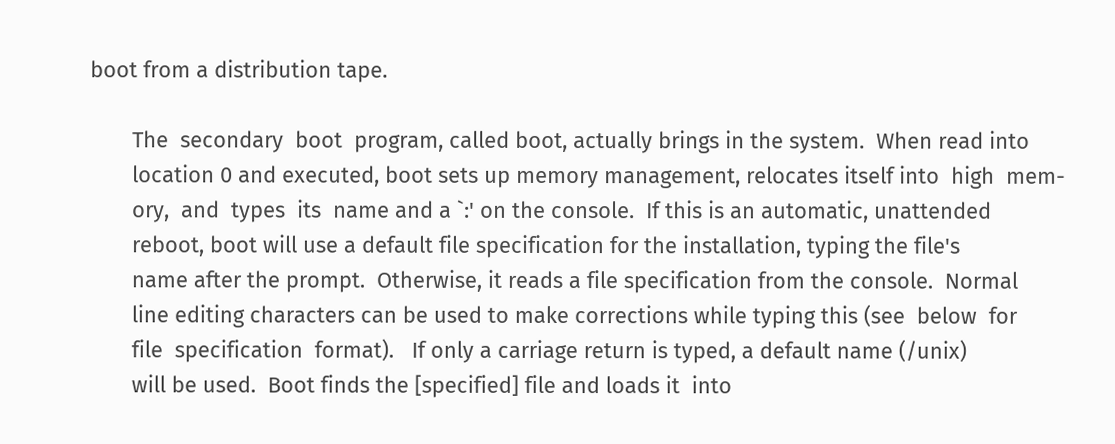boot from a distribution tape.

       The  secondary  boot  program, called boot, actually brings in the system.  When read into
       location 0 and executed, boot sets up memory management, relocates itself into  high  mem-
       ory,  and  types  its  name and a `:' on the console.  If this is an automatic, unattended
       reboot, boot will use a default file specification for the installation, typing the file's
       name after the prompt.  Otherwise, it reads a file specification from the console.  Normal
       line editing characters can be used to make corrections while typing this (see  below  for
       file  specification  format).   If only a carriage return is typed, a default name (/unix)
       will be used.  Boot finds the [specified] file and loads it  into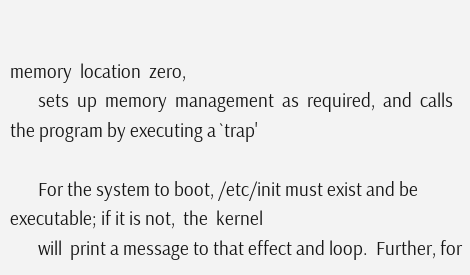memory  location  zero,
       sets  up  memory  management  as  required,  and  calls  the program by executing a `trap'

       For the system to boot, /etc/init must exist and be executable; if it is not,  the  kernel
       will  print a message to that effect and loop.  Further, for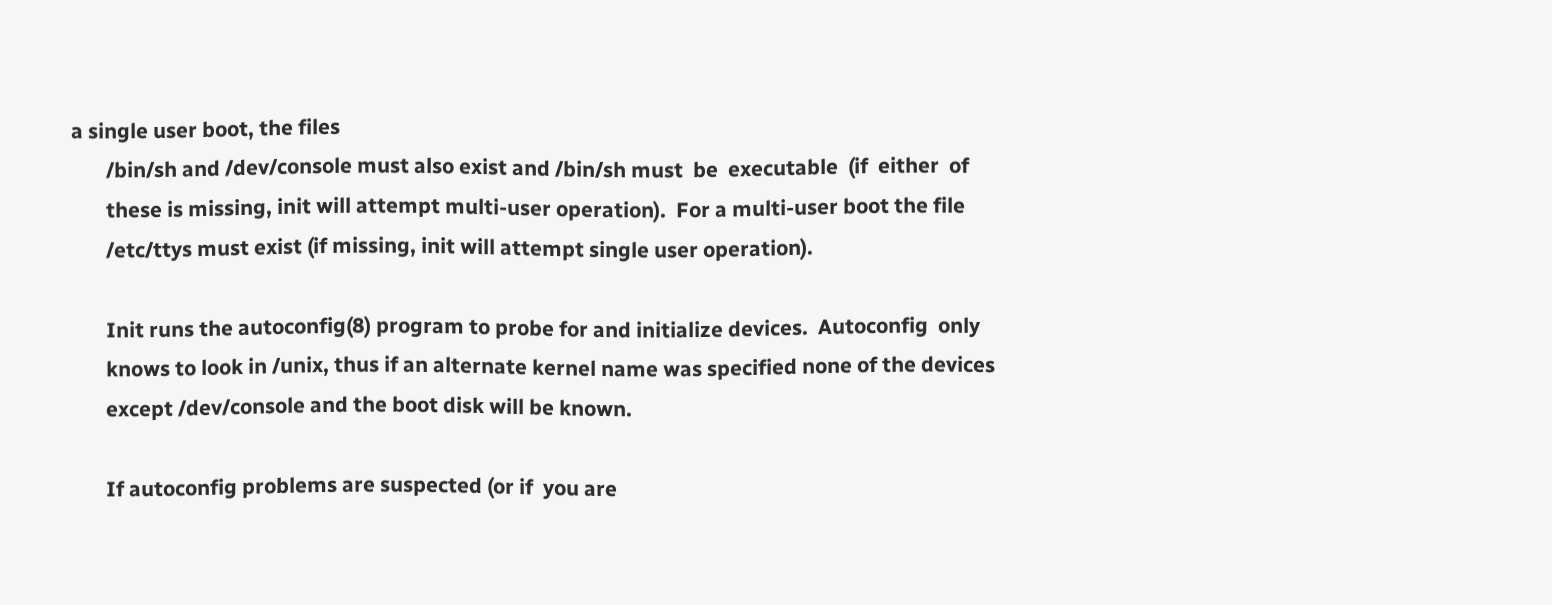a single user boot, the files
       /bin/sh and /dev/console must also exist and /bin/sh must  be  executable  (if  either  of
       these is missing, init will attempt multi-user operation).  For a multi-user boot the file
       /etc/ttys must exist (if missing, init will attempt single user operation).

       Init runs the autoconfig(8) program to probe for and initialize devices.  Autoconfig  only
       knows to look in /unix, thus if an alternate kernel name was specified none of the devices
       except /dev/console and the boot disk will be known.

       If autoconfig problems are suspected (or if  you are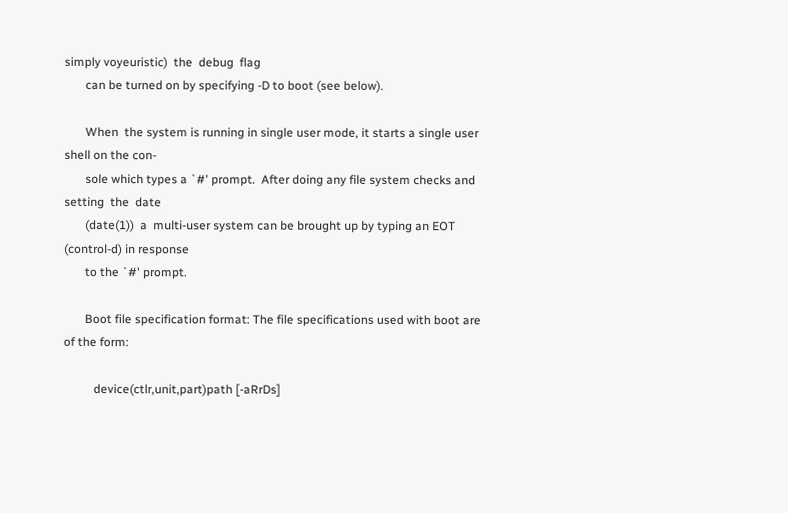simply voyeuristic)  the  debug  flag
       can be turned on by specifying -D to boot (see below).

       When  the system is running in single user mode, it starts a single user shell on the con-
       sole which types a `#' prompt.  After doing any file system checks and  setting  the  date
       (date(1))  a  multi-user system can be brought up by typing an EOT (control-d) in response
       to the `#' prompt.

       Boot file specification format: The file specifications used with boot are of the form:

          device(ctlr,unit,part)path [-aRrDs]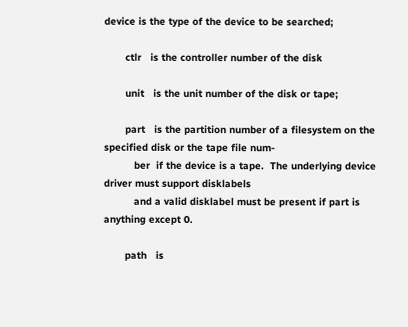device is the type of the device to be searched;

       ctlr   is the controller number of the disk

       unit   is the unit number of the disk or tape;

       part   is the partition number of a filesystem on the specified disk or the tape file num-
          ber  if the device is a tape.  The underlying device driver must support disklabels
          and a valid disklabel must be present if part is anything except 0.

       path   is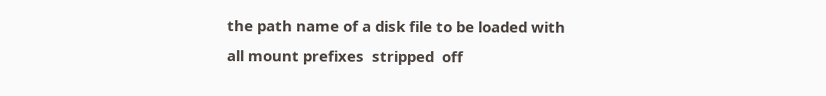the path name of a disk file to be loaded with all mount prefixes  stripped  off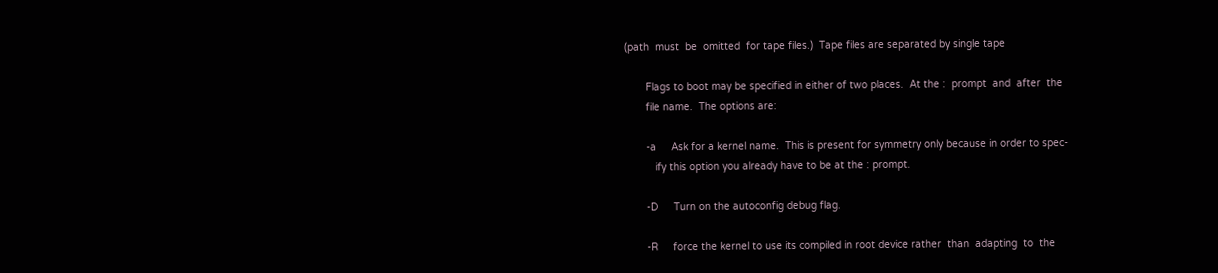(path  must  be  omitted  for tape files.)  Tape files are separated by single tape

       Flags to boot may be specified in either of two places.  At the :  prompt  and  after  the
       file name.  The options are:

       -a     Ask for a kernel name.  This is present for symmetry only because in order to spec-
          ify this option you already have to be at the : prompt.

       -D     Turn on the autoconfig debug flag.

       -R     force the kernel to use its compiled in root device rather  than  adapting  to  the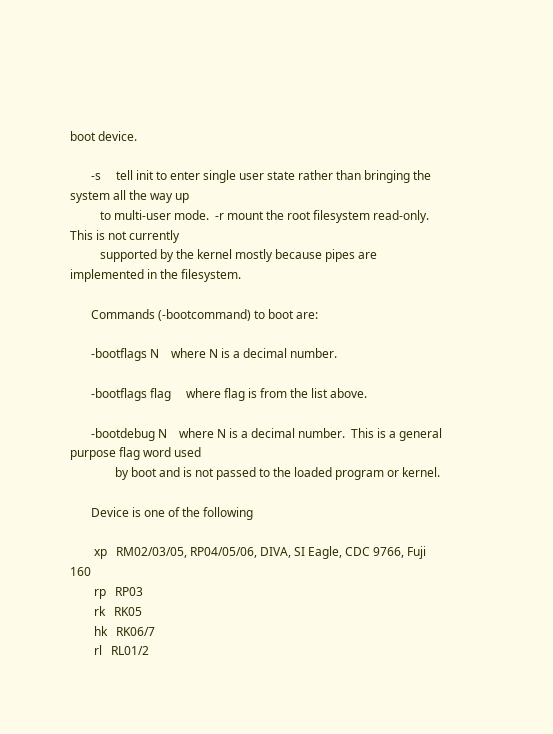boot device.

       -s     tell init to enter single user state rather than bringing the system all the way up
          to multi-user mode.  -r mount the root filesystem read-only.  This is not currently
          supported by the kernel mostly because pipes are implemented in the filesystem.

       Commands (-bootcommand) to boot are:

       -bootflags N    where N is a decimal number.

       -bootflags flag     where flag is from the list above.

       -bootdebug N    where N is a decimal number.  This is a general purpose flag word used
               by boot and is not passed to the loaded program or kernel.

       Device is one of the following

        xp   RM02/03/05, RP04/05/06, DIVA, SI Eagle, CDC 9766, Fuji 160
        rp   RP03
        rk   RK05
        hk   RK06/7
        rl   RL01/2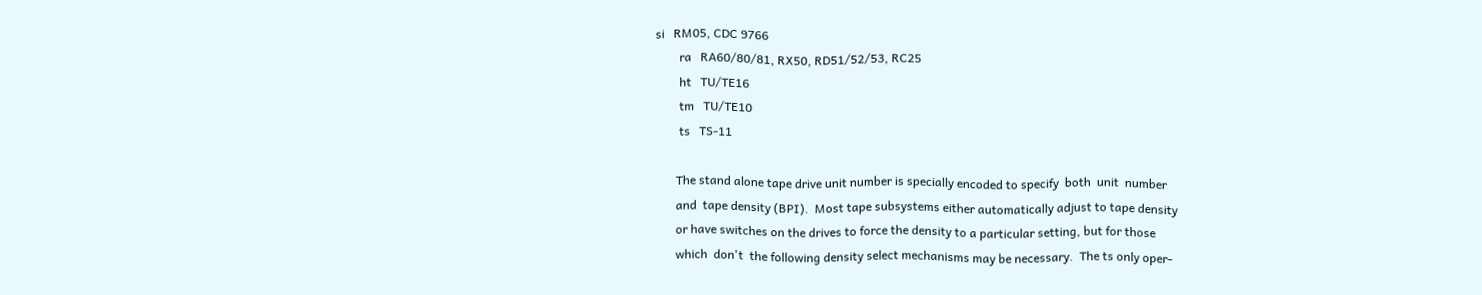si   RM05, CDC 9766
        ra   RA60/80/81, RX50, RD51/52/53, RC25
        ht   TU/TE16
        tm   TU/TE10
        ts   TS-11

       The stand alone tape drive unit number is specially encoded to specify  both  unit  number
       and  tape density (BPI).  Most tape subsystems either automatically adjust to tape density
       or have switches on the drives to force the density to a particular setting, but for those
       which  don't  the following density select mechanisms may be necessary.  The ts only oper-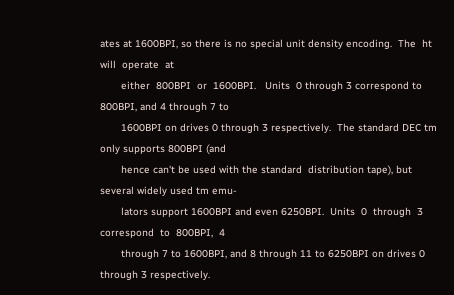ates at 1600BPI, so there is no special unit density encoding.  The  ht  will  operate  at
       either  800BPI  or  1600BPI.   Units  0 through 3 correspond to 800BPI, and 4 through 7 to
       1600BPI on drives 0 through 3 respectively.  The standard DEC tm only supports 800BPI (and
       hence can't be used with the standard  distribution tape), but several widely used tm emu-
       lators support 1600BPI and even 6250BPI.  Units  0  through  3  correspond  to  800BPI,  4
       through 7 to 1600BPI, and 8 through 11 to 6250BPI on drives 0 through 3 respectively.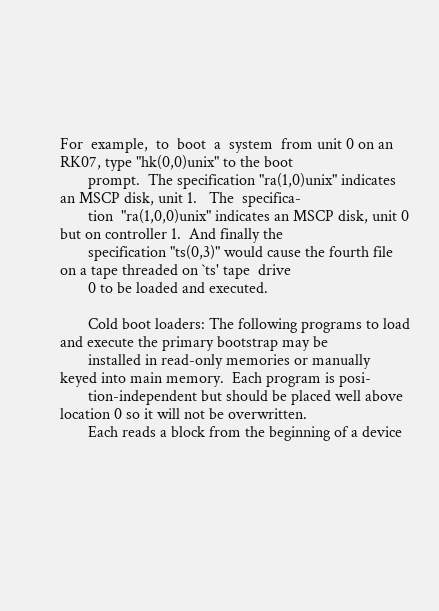For  example,  to  boot  a  system  from unit 0 on an RK07, type "hk(0,0)unix" to the boot
       prompt.  The specification "ra(1,0)unix" indicates an MSCP disk, unit 1.   The  specifica-
       tion  "ra(1,0,0)unix" indicates an MSCP disk, unit 0 but on controller 1.  And finally the
       specification "ts(0,3)" would cause the fourth file on a tape threaded on `ts' tape  drive
       0 to be loaded and executed.

       Cold boot loaders: The following programs to load and execute the primary bootstrap may be
       installed in read-only memories or manually keyed into main memory.  Each program is posi-
       tion-independent but should be placed well above location 0 so it will not be overwritten.
       Each reads a block from the beginning of a device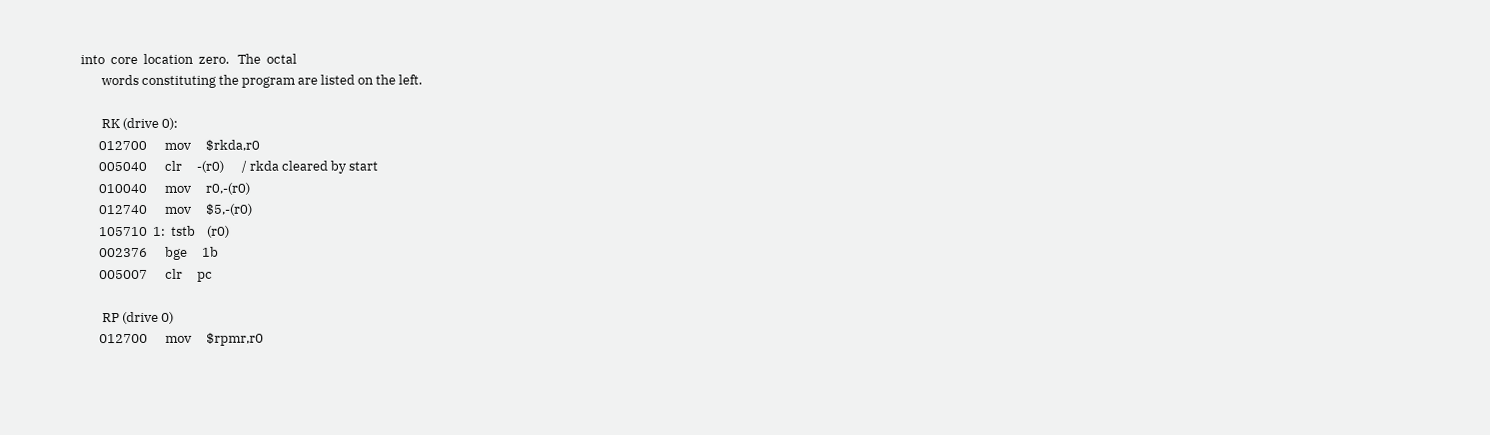into  core  location  zero.   The  octal
       words constituting the program are listed on the left.

       RK (drive 0):
      012700      mov     $rkda,r0
      005040      clr     -(r0)      / rkda cleared by start
      010040      mov     r0,-(r0)
      012740      mov     $5,-(r0)
      105710  1:  tstb    (r0)
      002376      bge     1b
      005007      clr     pc

       RP (drive 0)
      012700      mov     $rpmr,r0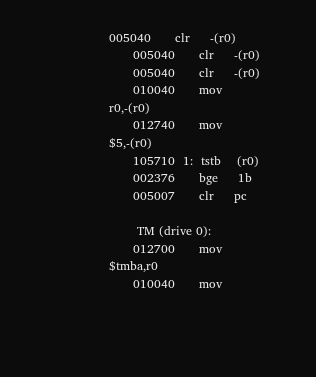005040      clr     -(r0)
      005040      clr     -(r0)
      005040      clr     -(r0)
      010040      mov     r0,-(r0)
      012740      mov     $5,-(r0)
      105710  1:  tstb    (r0)
      002376      bge     1b
      005007      clr     pc

       TM (drive 0):
      012700      mov     $tmba,r0
      010040      mov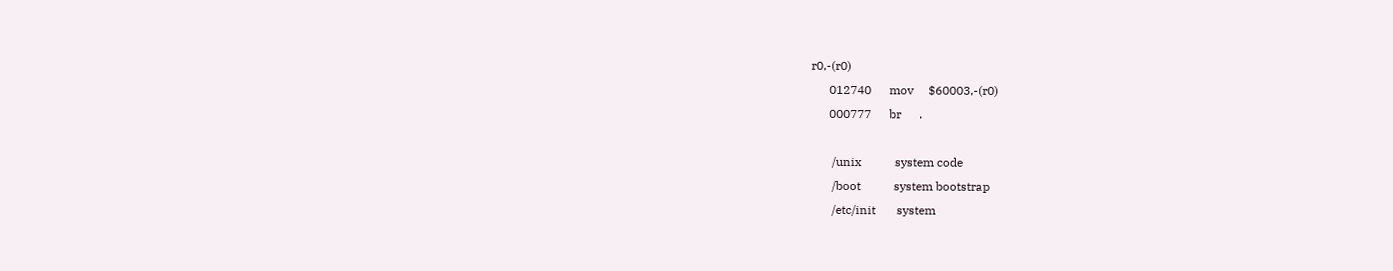r0,-(r0)
      012740      mov     $60003,-(r0)
      000777      br      .

       /unix           system code
       /boot           system bootstrap
       /etc/init       system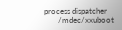process dispatcher
       /mdec/xxuboot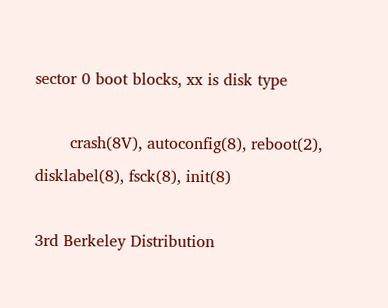sector 0 boot blocks, xx is disk type

       crash(8V), autoconfig(8), reboot(2), disklabel(8), fsck(8), init(8)

3rd Berkeley Distribution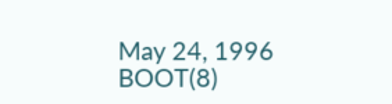May 24, 1996                   BOOT(8)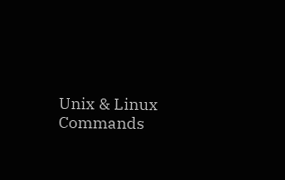Unix & Linux Commands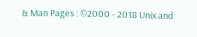& Man Pages : ©2000 - 2018 Unix and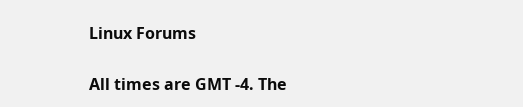Linux Forums

All times are GMT -4. The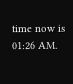time now is 01:26 AM.